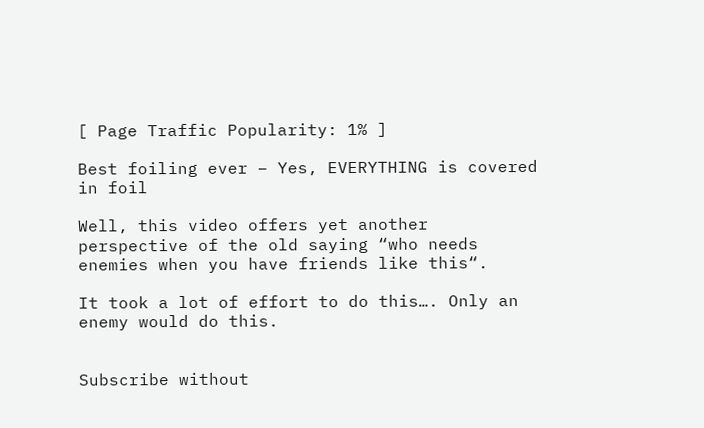[ Page Traffic Popularity: 1% ]

Best foiling ever – Yes, EVERYTHING is covered in foil

Well, this video offers yet another perspective of the old saying “who needs enemies when you have friends like this“.

It took a lot of effort to do this…. Only an enemy would do this.


Subscribe without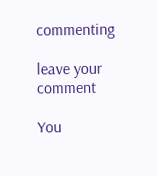commenting

leave your comment

You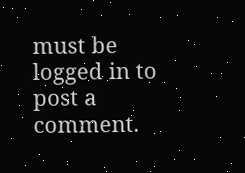must be logged in to post a comment.